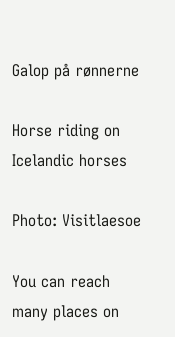Galop på rønnerne

Horse riding on Icelandic horses

Photo: Visitlaesoe

You can reach many places on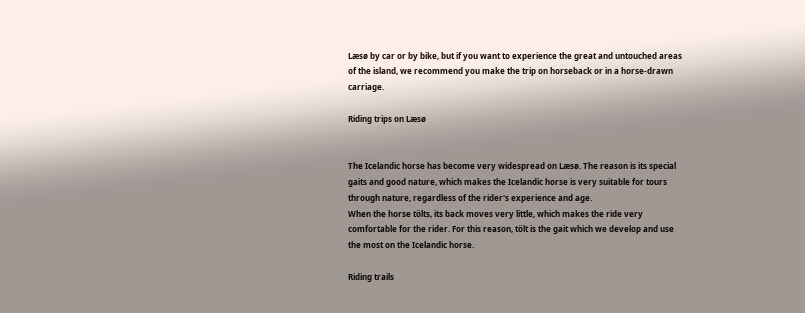Læsø by car or by bike, but if you want to experience the great and untouched areas of the island, we recommend you make the trip on horseback or in a horse-drawn carriage.

Riding trips on Læsø


The Icelandic horse has become very widespread on Læsø. The reason is its special gaits and good nature, which makes the Icelandic horse is very suitable for tours through nature, regardless of the rider's experience and age.
When the horse tölts, its back moves very little, which makes the ride very comfortable for the rider. For this reason, tölt is the gait which we develop and use the most on the Icelandic horse.

Riding trails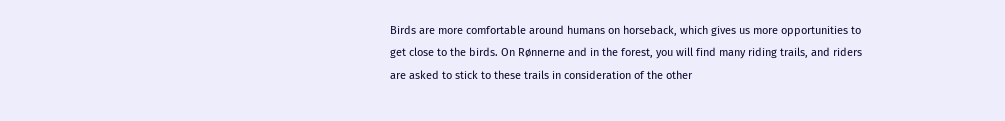Birds are more comfortable around humans on horseback, which gives us more opportunities to get close to the birds. On Rønnerne and in the forest, you will find many riding trails, and riders are asked to stick to these trails in consideration of the other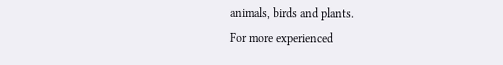animals, birds and plants.
For more experienced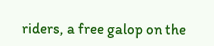riders, a free galop on the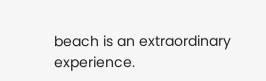beach is an extraordinary experience.